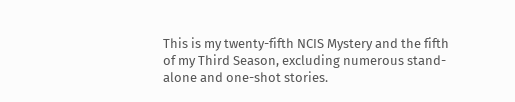This is my twenty-fifth NCIS Mystery and the fifth of my Third Season, excluding numerous stand-alone and one-shot stories.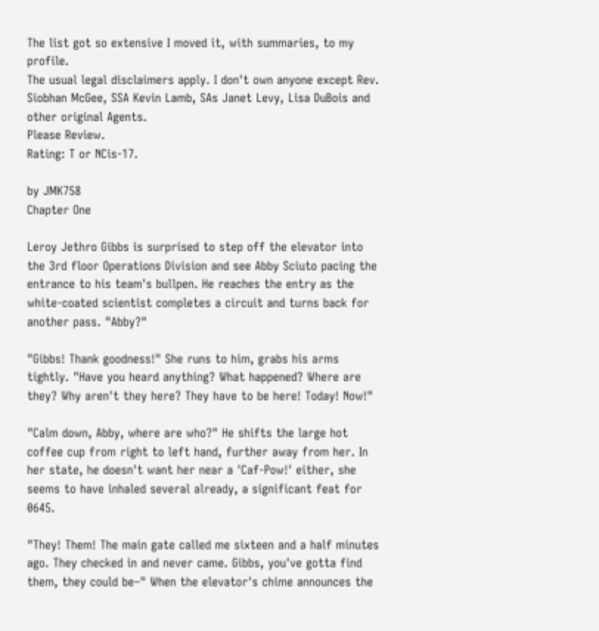The list got so extensive I moved it, with summaries, to my profile.
The usual legal disclaimers apply. I don't own anyone except Rev. Siobhan McGee, SSA Kevin Lamb, SAs Janet Levy, Lisa DuBois and other original Agents.
Please Review.
Rating: T or NCis-17.

by JMK758
Chapter One

Leroy Jethro Gibbs is surprised to step off the elevator into the 3rd floor Operations Division and see Abby Sciuto pacing the entrance to his team's bullpen. He reaches the entry as the white-coated scientist completes a circuit and turns back for another pass. "Abby?"

"Gibbs! Thank goodness!" She runs to him, grabs his arms tightly. "Have you heard anything? What happened? Where are they? Why aren't they here? They have to be here! Today! Now!"

"Calm down, Abby, where are who?" He shifts the large hot coffee cup from right to left hand, further away from her. In her state, he doesn't want her near a 'Caf-Pow!' either, she seems to have inhaled several already, a significant feat for 0645.

"They! Them! The main gate called me sixteen and a half minutes ago. They checked in and never came. Gibbs, you've gotta find them, they could be–" When the elevator's chime announces the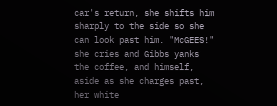car's return, she shifts him sharply to the side so she can look past him. "McGEES!" she cries and Gibbs yanks the coffee, and himself, aside as she charges past, her white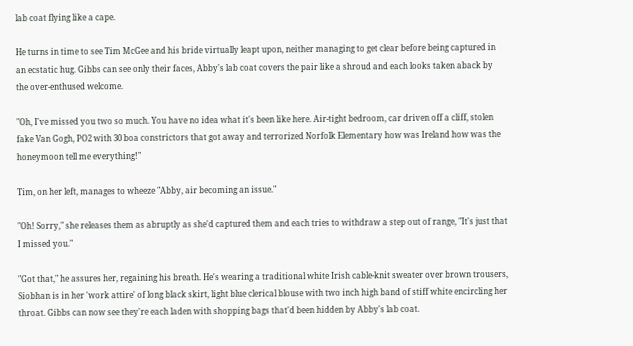lab coat flying like a cape.

He turns in time to see Tim McGee and his bride virtually leapt upon, neither managing to get clear before being captured in an ecstatic hug. Gibbs can see only their faces, Abby's lab coat covers the pair like a shroud and each looks taken aback by the over-enthused welcome.

"Oh, I've missed you two so much. You have no idea what it's been like here. Air-tight bedroom, car driven off a cliff, stolen fake Van Gogh, PO2 with 30 boa constrictors that got away and terrorized Norfolk Elementary how was Ireland how was the honeymoon tell me everything!"

Tim, on her left, manages to wheeze "Abby, air becoming an issue."

"Oh! Sorry," she releases them as abruptly as she'd captured them and each tries to withdraw a step out of range, "It's just that I missed you."

"Got that," he assures her, regaining his breath. He's wearing a traditional white Irish cable-knit sweater over brown trousers, Siobhan is in her 'work attire' of long black skirt, light blue clerical blouse with two inch high band of stiff white encircling her throat. Gibbs can now see they're each laden with shopping bags that'd been hidden by Abby's lab coat.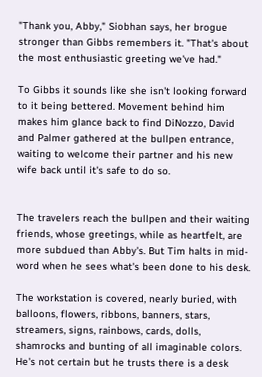"Thank you, Abby," Siobhan says, her brogue stronger than Gibbs remembers it. "That's about the most enthusiastic greeting we've had."

To Gibbs it sounds like she isn't looking forward to it being bettered. Movement behind him makes him glance back to find DiNozzo, David and Palmer gathered at the bullpen entrance, waiting to welcome their partner and his new wife back until it's safe to do so.


The travelers reach the bullpen and their waiting friends, whose greetings, while as heartfelt, are more subdued than Abby's. But Tim halts in mid-word when he sees what's been done to his desk.

The workstation is covered, nearly buried, with balloons, flowers, ribbons, banners, stars, streamers, signs, rainbows, cards, dolls, shamrocks and bunting of all imaginable colors. He's not certain but he trusts there is a desk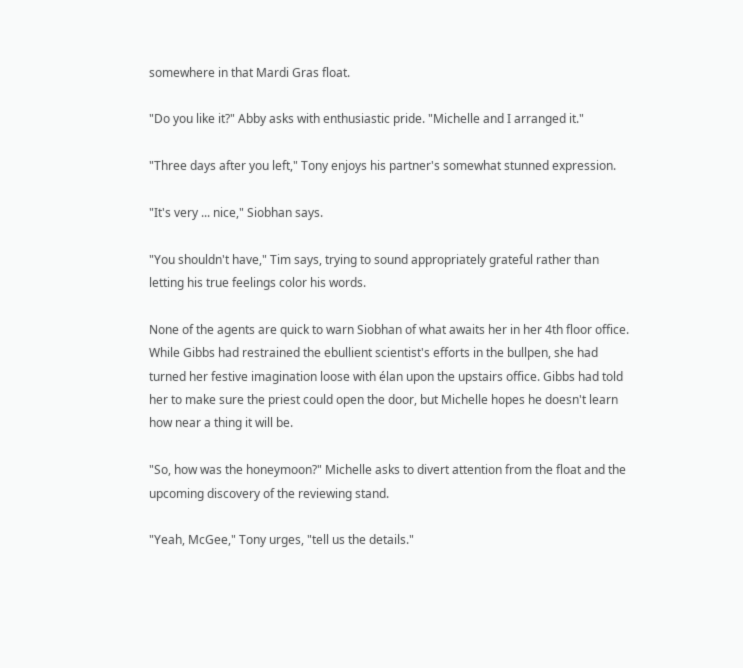somewhere in that Mardi Gras float.

"Do you like it?" Abby asks with enthusiastic pride. "Michelle and I arranged it."

"Three days after you left," Tony enjoys his partner's somewhat stunned expression.

"It's very ... nice," Siobhan says.

"You shouldn't have," Tim says, trying to sound appropriately grateful rather than letting his true feelings color his words.

None of the agents are quick to warn Siobhan of what awaits her in her 4th floor office. While Gibbs had restrained the ebullient scientist's efforts in the bullpen, she had turned her festive imagination loose with élan upon the upstairs office. Gibbs had told her to make sure the priest could open the door, but Michelle hopes he doesn't learn how near a thing it will be.

"So, how was the honeymoon?" Michelle asks to divert attention from the float and the upcoming discovery of the reviewing stand.

"Yeah, McGee," Tony urges, "tell us the details."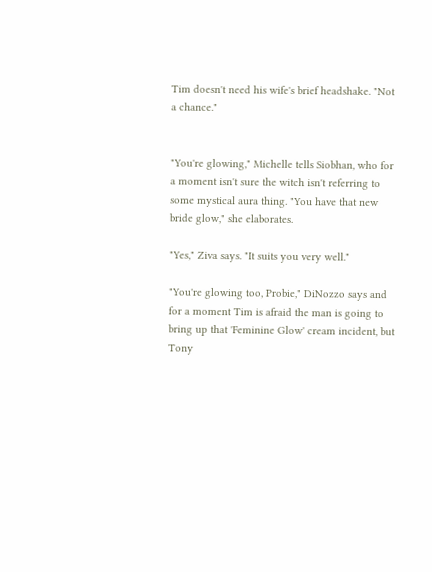Tim doesn't need his wife's brief headshake. "Not a chance."


"You're glowing," Michelle tells Siobhan, who for a moment isn't sure the witch isn't referring to some mystical aura thing. "You have that new bride glow," she elaborates.

"Yes," Ziva says. "It suits you very well."

"You're glowing too, Probie," DiNozzo says and for a moment Tim is afraid the man is going to bring up that 'Feminine Glow' cream incident, but Tony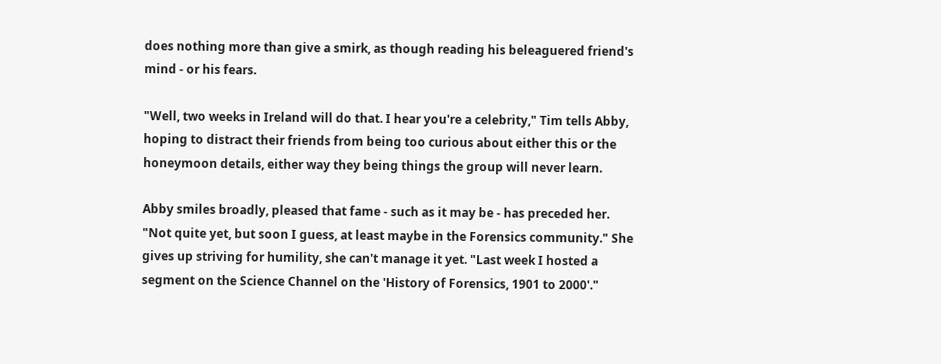does nothing more than give a smirk, as though reading his beleaguered friend's mind - or his fears.

"Well, two weeks in Ireland will do that. I hear you're a celebrity," Tim tells Abby, hoping to distract their friends from being too curious about either this or the honeymoon details, either way they being things the group will never learn.

Abby smiles broadly, pleased that fame - such as it may be - has preceded her. "Not quite yet, but soon I guess, at least maybe in the Forensics community." She gives up striving for humility, she can't manage it yet. "Last week I hosted a segment on the Science Channel on the 'History of Forensics, 1901 to 2000'."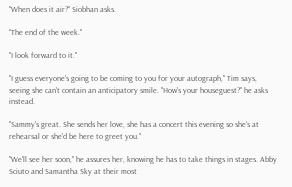"When does it air?" Siobhan asks.

"The end of the week."

"I look forward to it."

"I guess everyone's going to be coming to you for your autograph," Tim says, seeing she can't contain an anticipatory smile. "How's your houseguest?" he asks instead.

"Sammy's great. She sends her love, she has a concert this evening so she's at rehearsal or she'd be here to greet you."

"We'll see her soon," he assures her, knowing he has to take things in stages. Abby Sciuto and Samantha Sky at their most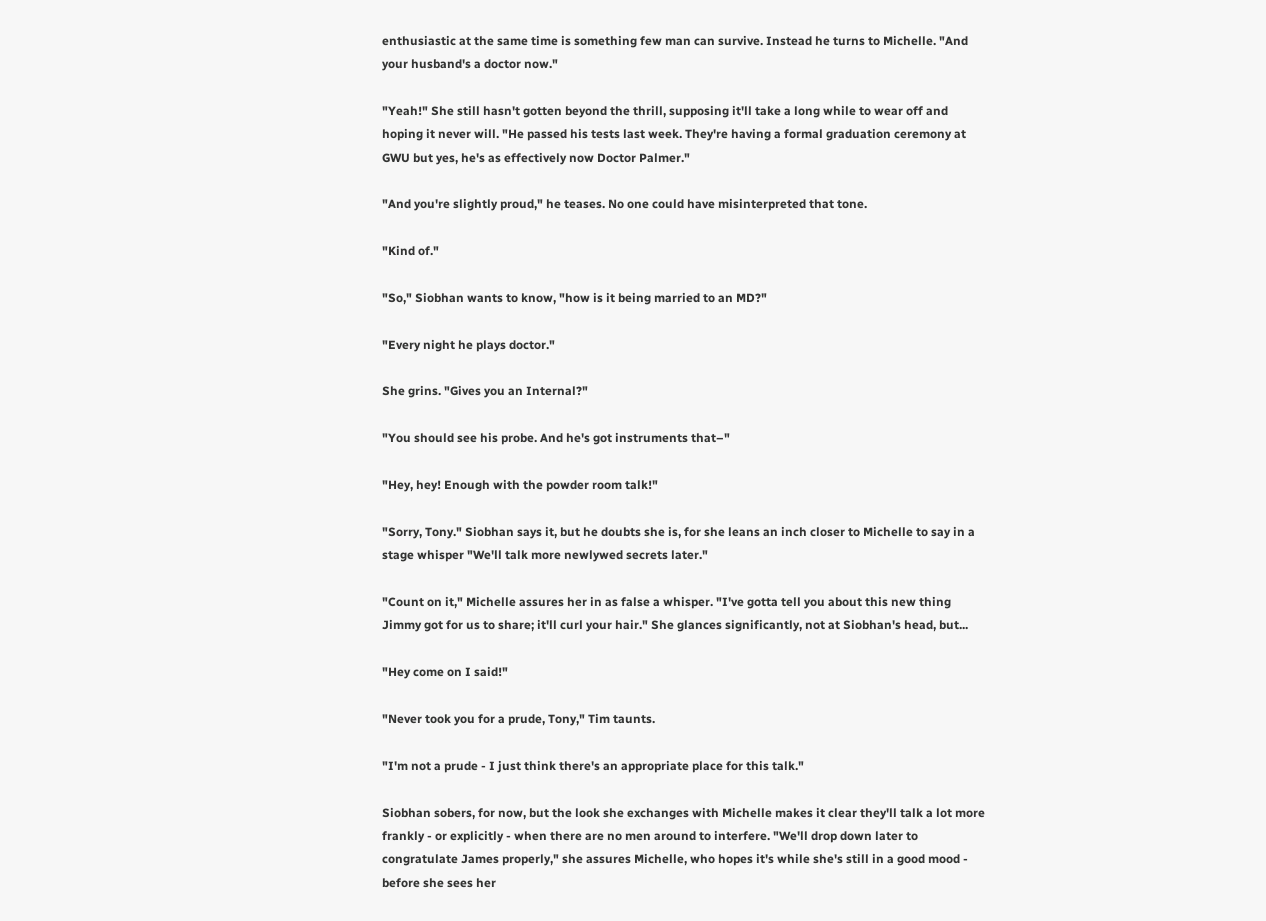enthusiastic at the same time is something few man can survive. Instead he turns to Michelle. "And your husband's a doctor now."

"Yeah!" She still hasn't gotten beyond the thrill, supposing it'll take a long while to wear off and hoping it never will. "He passed his tests last week. They're having a formal graduation ceremony at GWU but yes, he's as effectively now Doctor Palmer."

"And you're slightly proud," he teases. No one could have misinterpreted that tone.

"Kind of."

"So," Siobhan wants to know, "how is it being married to an MD?"

"Every night he plays doctor."

She grins. "Gives you an Internal?"

"You should see his probe. And he's got instruments that–"

"Hey, hey! Enough with the powder room talk!"

"Sorry, Tony." Siobhan says it, but he doubts she is, for she leans an inch closer to Michelle to say in a stage whisper "We'll talk more newlywed secrets later."

"Count on it," Michelle assures her in as false a whisper. "I've gotta tell you about this new thing Jimmy got for us to share; it'll curl your hair." She glances significantly, not at Siobhan's head, but...

"Hey come on I said!"

"Never took you for a prude, Tony," Tim taunts.

"I'm not a prude - I just think there's an appropriate place for this talk."

Siobhan sobers, for now, but the look she exchanges with Michelle makes it clear they'll talk a lot more frankly - or explicitly - when there are no men around to interfere. "We'll drop down later to congratulate James properly," she assures Michelle, who hopes it's while she's still in a good mood - before she sees her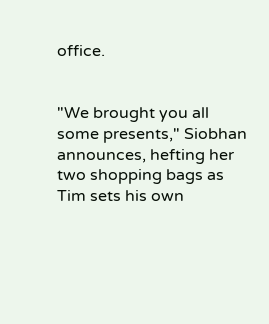office.


"We brought you all some presents," Siobhan announces, hefting her two shopping bags as Tim sets his own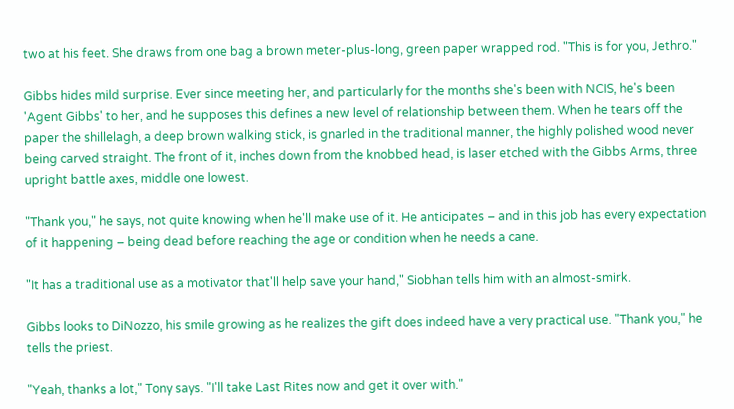two at his feet. She draws from one bag a brown meter-plus-long, green paper wrapped rod. "This is for you, Jethro."

Gibbs hides mild surprise. Ever since meeting her, and particularly for the months she's been with NCIS, he's been 'Agent Gibbs' to her, and he supposes this defines a new level of relationship between them. When he tears off the paper the shillelagh, a deep brown walking stick, is gnarled in the traditional manner, the highly polished wood never being carved straight. The front of it, inches down from the knobbed head, is laser etched with the Gibbs Arms, three upright battle axes, middle one lowest.

"Thank you," he says, not quite knowing when he'll make use of it. He anticipates – and in this job has every expectation of it happening – being dead before reaching the age or condition when he needs a cane.

"It has a traditional use as a motivator that'll help save your hand," Siobhan tells him with an almost-smirk.

Gibbs looks to DiNozzo, his smile growing as he realizes the gift does indeed have a very practical use. "Thank you," he tells the priest.

"Yeah, thanks a lot," Tony says. "I'll take Last Rites now and get it over with."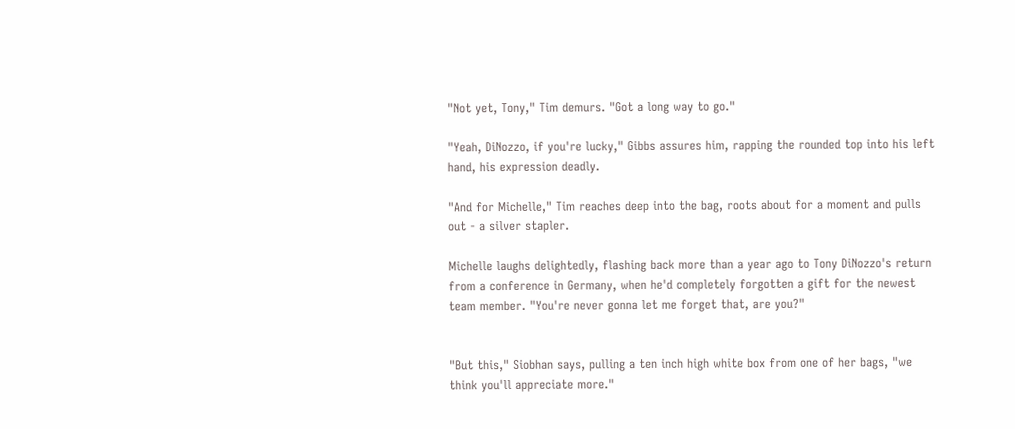"Not yet, Tony," Tim demurs. "Got a long way to go."

"Yeah, DiNozzo, if you're lucky," Gibbs assures him, rapping the rounded top into his left hand, his expression deadly.

"And for Michelle," Tim reaches deep into the bag, roots about for a moment and pulls out - a silver stapler.

Michelle laughs delightedly, flashing back more than a year ago to Tony DiNozzo's return from a conference in Germany, when he'd completely forgotten a gift for the newest team member. "You're never gonna let me forget that, are you?"


"But this," Siobhan says, pulling a ten inch high white box from one of her bags, "we think you'll appreciate more."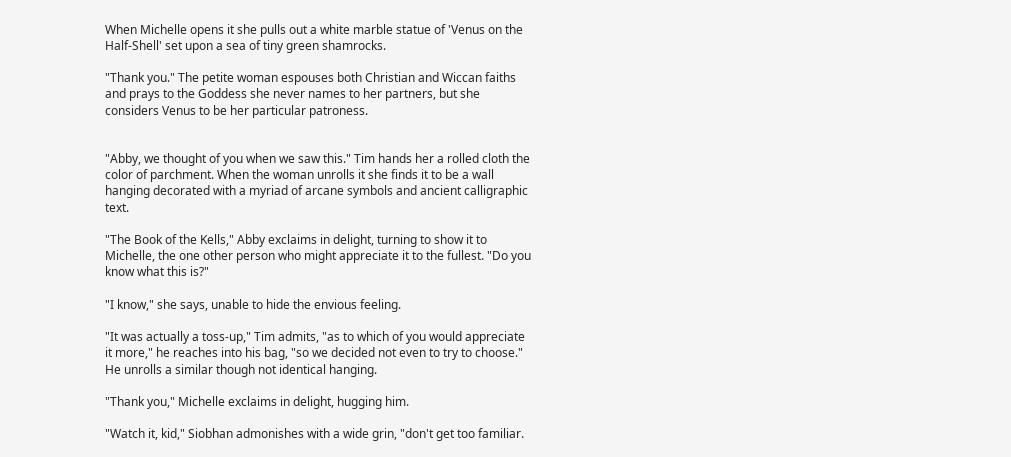When Michelle opens it she pulls out a white marble statue of 'Venus on the Half-Shell' set upon a sea of tiny green shamrocks.

"Thank you." The petite woman espouses both Christian and Wiccan faiths and prays to the Goddess she never names to her partners, but she considers Venus to be her particular patroness.


"Abby, we thought of you when we saw this." Tim hands her a rolled cloth the color of parchment. When the woman unrolls it she finds it to be a wall hanging decorated with a myriad of arcane symbols and ancient calligraphic text.

"The Book of the Kells," Abby exclaims in delight, turning to show it to Michelle, the one other person who might appreciate it to the fullest. "Do you know what this is?"

"I know," she says, unable to hide the envious feeling.

"It was actually a toss-up," Tim admits, "as to which of you would appreciate it more," he reaches into his bag, "so we decided not even to try to choose." He unrolls a similar though not identical hanging.

"Thank you," Michelle exclaims in delight, hugging him.

"Watch it, kid," Siobhan admonishes with a wide grin, "don't get too familiar.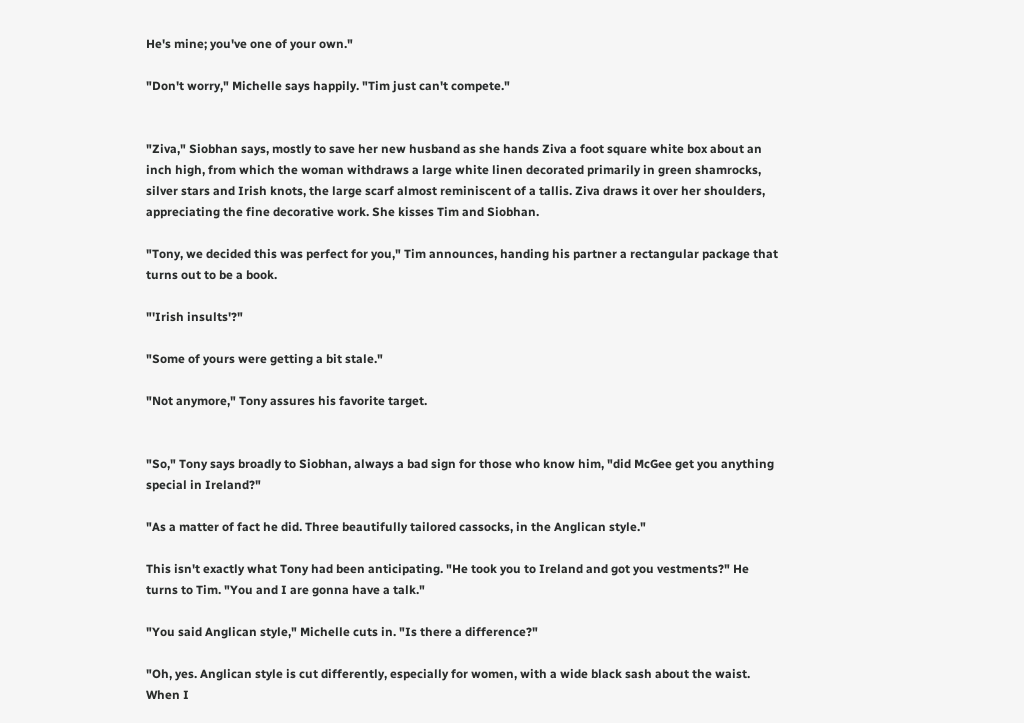He's mine; you've one of your own."

"Don't worry," Michelle says happily. "Tim just can't compete."


"Ziva," Siobhan says, mostly to save her new husband as she hands Ziva a foot square white box about an inch high, from which the woman withdraws a large white linen decorated primarily in green shamrocks, silver stars and Irish knots, the large scarf almost reminiscent of a tallis. Ziva draws it over her shoulders, appreciating the fine decorative work. She kisses Tim and Siobhan.

"Tony, we decided this was perfect for you," Tim announces, handing his partner a rectangular package that turns out to be a book.

"'Irish insults'?"

"Some of yours were getting a bit stale."

"Not anymore," Tony assures his favorite target.


"So," Tony says broadly to Siobhan, always a bad sign for those who know him, "did McGee get you anything special in Ireland?"

"As a matter of fact he did. Three beautifully tailored cassocks, in the Anglican style."

This isn't exactly what Tony had been anticipating. "He took you to Ireland and got you vestments?" He turns to Tim. "You and I are gonna have a talk."

"You said Anglican style," Michelle cuts in. "Is there a difference?"

"Oh, yes. Anglican style is cut differently, especially for women, with a wide black sash about the waist. When I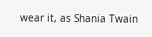wear it, as Shania Twain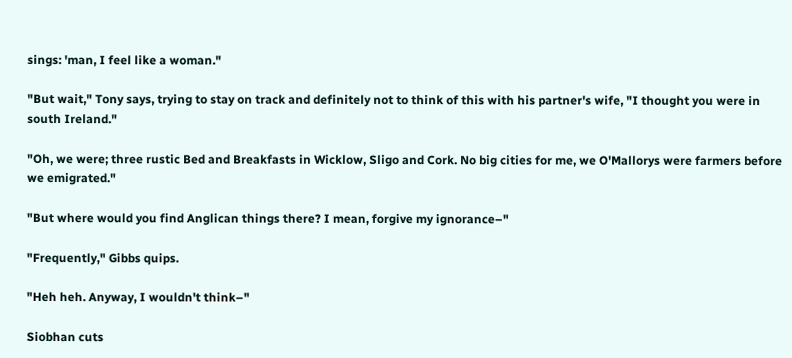sings: 'man, I feel like a woman."

"But wait," Tony says, trying to stay on track and definitely not to think of this with his partner's wife, "I thought you were in south Ireland."

"Oh, we were; three rustic Bed and Breakfasts in Wicklow, Sligo and Cork. No big cities for me, we O'Mallorys were farmers before we emigrated."

"But where would you find Anglican things there? I mean, forgive my ignorance–"

"Frequently," Gibbs quips.

"Heh heh. Anyway, I wouldn't think–"

Siobhan cuts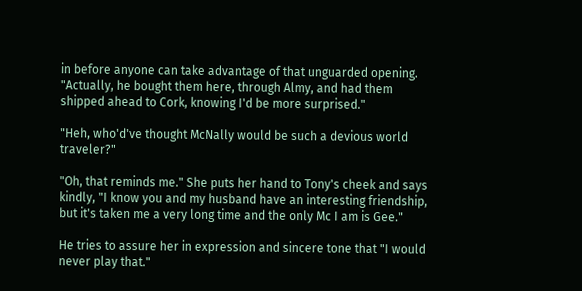in before anyone can take advantage of that unguarded opening. "Actually, he bought them here, through Almy, and had them shipped ahead to Cork, knowing I'd be more surprised."

"Heh, who'd've thought McNally would be such a devious world traveler?"

"Oh, that reminds me." She puts her hand to Tony's cheek and says kindly, "I know you and my husband have an interesting friendship, but it's taken me a very long time and the only Mc I am is Gee."

He tries to assure her in expression and sincere tone that "I would never play that."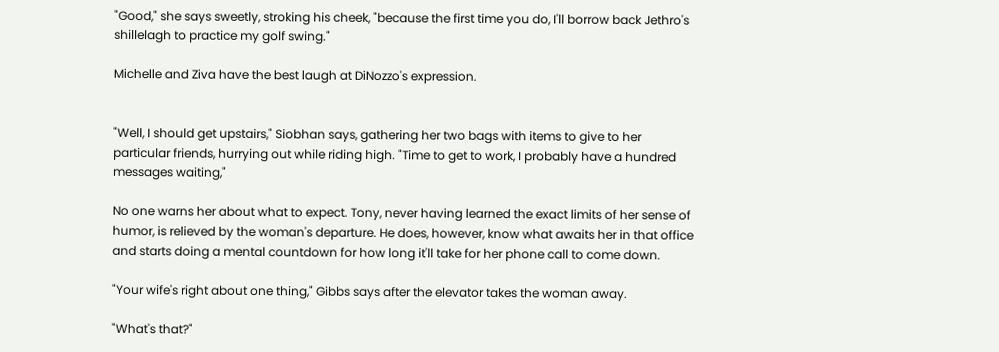"Good," she says sweetly, stroking his cheek, "because the first time you do, I'll borrow back Jethro's shillelagh to practice my golf swing."

Michelle and Ziva have the best laugh at DiNozzo's expression.


"Well, I should get upstairs," Siobhan says, gathering her two bags with items to give to her particular friends, hurrying out while riding high. "Time to get to work, I probably have a hundred messages waiting,"

No one warns her about what to expect. Tony, never having learned the exact limits of her sense of humor, is relieved by the woman's departure. He does, however, know what awaits her in that office and starts doing a mental countdown for how long it'll take for her phone call to come down.

"Your wife's right about one thing," Gibbs says after the elevator takes the woman away.

"What's that?"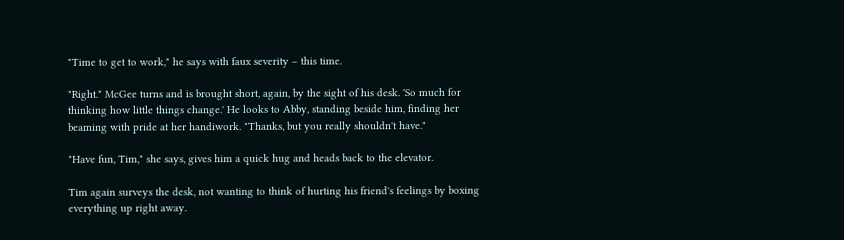"Time to get to work," he says with faux severity – this time.

"Right." McGee turns and is brought short, again, by the sight of his desk. 'So much for thinking how little things change.' He looks to Abby, standing beside him, finding her beaming with pride at her handiwork. "Thanks, but you really shouldn't have."

"Have fun, Tim," she says, gives him a quick hug and heads back to the elevator.

Tim again surveys the desk, not wanting to think of hurting his friend's feelings by boxing everything up right away.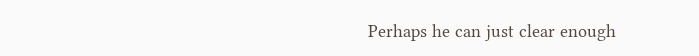Perhaps he can just clear enough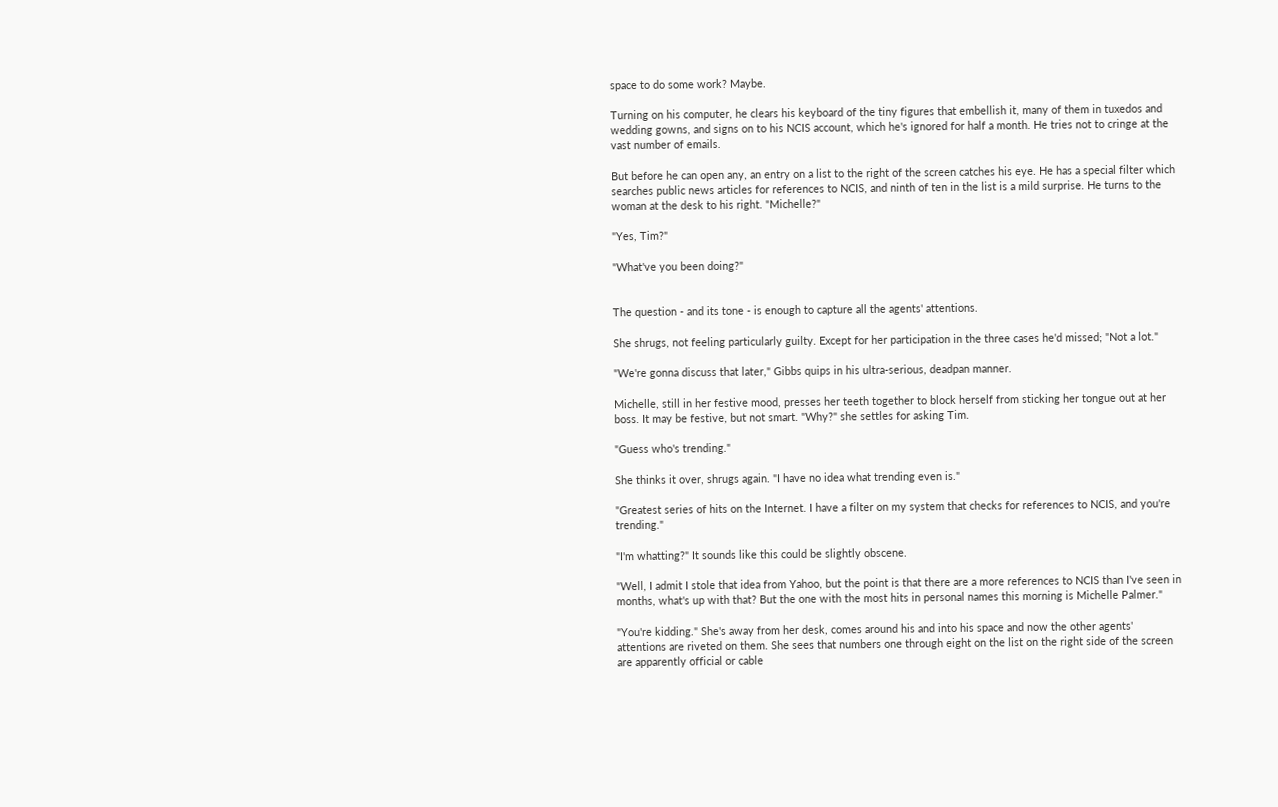space to do some work? Maybe.

Turning on his computer, he clears his keyboard of the tiny figures that embellish it, many of them in tuxedos and wedding gowns, and signs on to his NCIS account, which he's ignored for half a month. He tries not to cringe at the vast number of emails.

But before he can open any, an entry on a list to the right of the screen catches his eye. He has a special filter which searches public news articles for references to NCIS, and ninth of ten in the list is a mild surprise. He turns to the woman at the desk to his right. "Michelle?"

"Yes, Tim?"

"What've you been doing?"


The question - and its tone - is enough to capture all the agents' attentions.

She shrugs, not feeling particularly guilty. Except for her participation in the three cases he'd missed; "Not a lot."

"We're gonna discuss that later," Gibbs quips in his ultra-serious, deadpan manner.

Michelle, still in her festive mood, presses her teeth together to block herself from sticking her tongue out at her boss. It may be festive, but not smart. "Why?" she settles for asking Tim.

"Guess who's trending."

She thinks it over, shrugs again. "I have no idea what trending even is."

"Greatest series of hits on the Internet. I have a filter on my system that checks for references to NCIS, and you're trending."

"I'm whatting?" It sounds like this could be slightly obscene.

"Well, I admit I stole that idea from Yahoo, but the point is that there are a more references to NCIS than I've seen in months, what's up with that? But the one with the most hits in personal names this morning is Michelle Palmer."

"You're kidding." She's away from her desk, comes around his and into his space and now the other agents' attentions are riveted on them. She sees that numbers one through eight on the list on the right side of the screen are apparently official or cable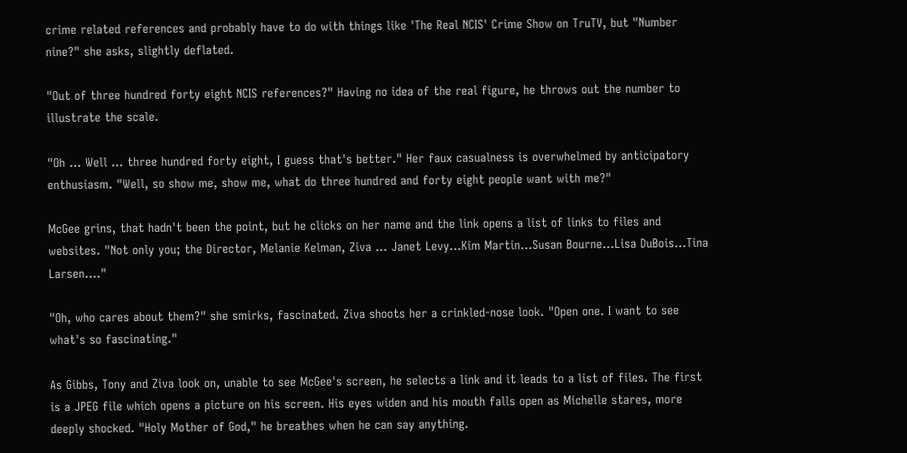crime related references and probably have to do with things like 'The Real NCIS' Crime Show on TruTV, but "Number nine?" she asks, slightly deflated.

"Out of three hundred forty eight NCIS references?" Having no idea of the real figure, he throws out the number to illustrate the scale.

"Oh ... Well ... three hundred forty eight, I guess that's better." Her faux casualness is overwhelmed by anticipatory enthusiasm. "Well, so show me, show me, what do three hundred and forty eight people want with me?"

McGee grins, that hadn't been the point, but he clicks on her name and the link opens a list of links to files and websites. "Not only you; the Director, Melanie Kelman, Ziva ... Janet Levy...Kim Martin...Susan Bourne…Lisa DuBois…Tina Larsen…."

"Oh, who cares about them?" she smirks, fascinated. Ziva shoots her a crinkled-nose look. "Open one. I want to see what's so fascinating."

As Gibbs, Tony and Ziva look on, unable to see McGee's screen, he selects a link and it leads to a list of files. The first is a JPEG file which opens a picture on his screen. His eyes widen and his mouth falls open as Michelle stares, more deeply shocked. "Holy Mother of God," he breathes when he can say anything.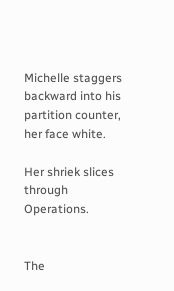Michelle staggers backward into his partition counter, her face white.

Her shriek slices through Operations.


The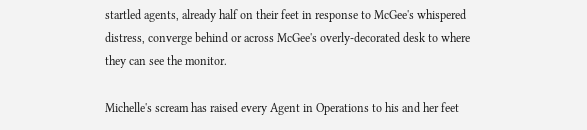startled agents, already half on their feet in response to McGee's whispered distress, converge behind or across McGee's overly-decorated desk to where they can see the monitor.

Michelle's scream has raised every Agent in Operations to his and her feet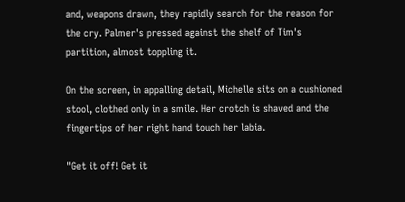and, weapons drawn, they rapidly search for the reason for the cry. Palmer's pressed against the shelf of Tim's partition, almost toppling it.

On the screen, in appalling detail, Michelle sits on a cushioned stool, clothed only in a smile. Her crotch is shaved and the fingertips of her right hand touch her labia.

"Get it off! Get it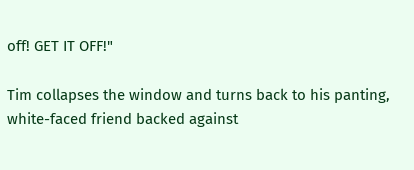off! GET IT OFF!"

Tim collapses the window and turns back to his panting, white-faced friend backed against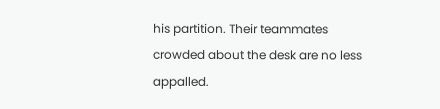his partition. Their teammates crowded about the desk are no less appalled.